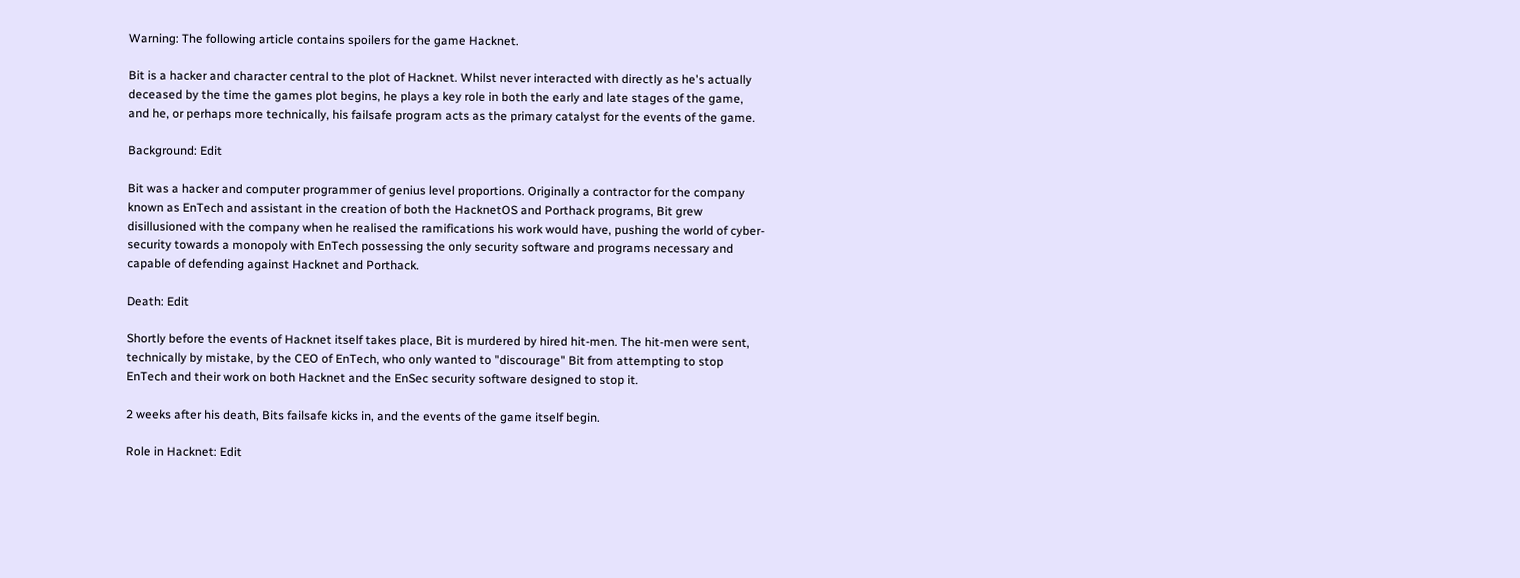Warning: The following article contains spoilers for the game Hacknet.

Bit is a hacker and character central to the plot of Hacknet. Whilst never interacted with directly as he's actually deceased by the time the games plot begins, he plays a key role in both the early and late stages of the game, and he, or perhaps more technically, his failsafe program acts as the primary catalyst for the events of the game.

Background: Edit

Bit was a hacker and computer programmer of genius level proportions. Originally a contractor for the company known as EnTech and assistant in the creation of both the HacknetOS and Porthack programs, Bit grew disillusioned with the company when he realised the ramifications his work would have, pushing the world of cyber-security towards a monopoly with EnTech possessing the only security software and programs necessary and capable of defending against Hacknet and Porthack.

Death: Edit

Shortly before the events of Hacknet itself takes place, Bit is murdered by hired hit-men. The hit-men were sent, technically by mistake, by the CEO of EnTech, who only wanted to "discourage" Bit from attempting to stop EnTech and their work on both Hacknet and the EnSec security software designed to stop it.

2 weeks after his death, Bits failsafe kicks in, and the events of the game itself begin.

Role in Hacknet: Edit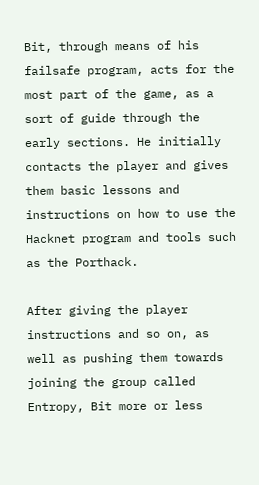Bit, through means of his failsafe program, acts for the most part of the game, as a sort of guide through the early sections. He initially contacts the player and gives them basic lessons and instructions on how to use the Hacknet program and tools such as the Porthack.

After giving the player instructions and so on, as well as pushing them towards joining the group called Entropy, Bit more or less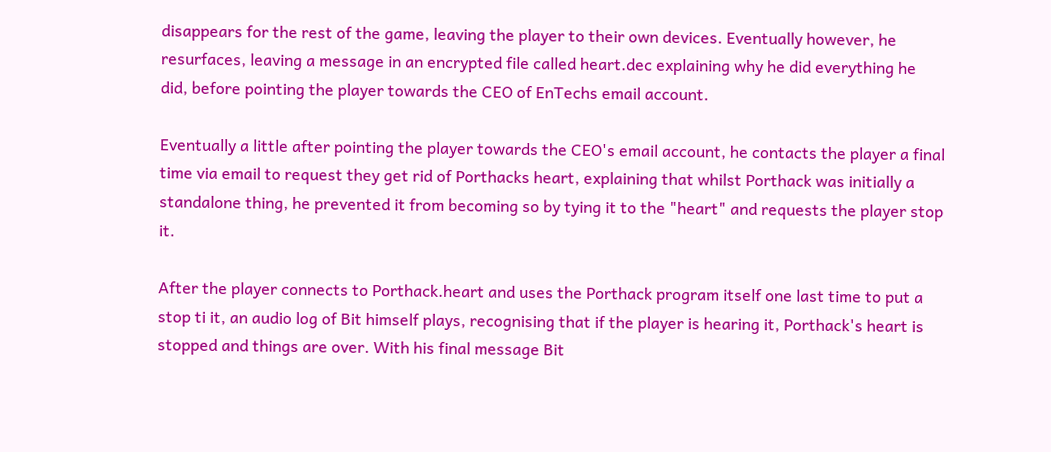disappears for the rest of the game, leaving the player to their own devices. Eventually however, he resurfaces, leaving a message in an encrypted file called heart.dec explaining why he did everything he did, before pointing the player towards the CEO of EnTechs email account.

Eventually a little after pointing the player towards the CEO's email account, he contacts the player a final time via email to request they get rid of Porthacks heart, explaining that whilst Porthack was initially a standalone thing, he prevented it from becoming so by tying it to the "heart" and requests the player stop it.

After the player connects to Porthack.heart and uses the Porthack program itself one last time to put a stop ti it, an audio log of Bit himself plays, recognising that if the player is hearing it, Porthack's heart is stopped and things are over. With his final message Bit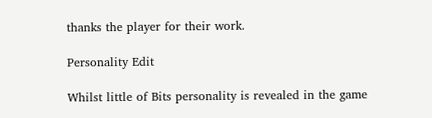thanks the player for their work.

Personality Edit

Whilst little of Bits personality is revealed in the game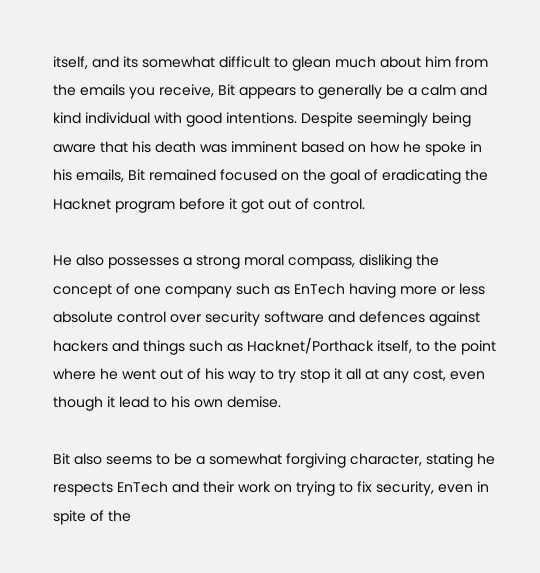itself, and its somewhat difficult to glean much about him from the emails you receive, Bit appears to generally be a calm and kind individual with good intentions. Despite seemingly being aware that his death was imminent based on how he spoke in his emails, Bit remained focused on the goal of eradicating the Hacknet program before it got out of control.

He also possesses a strong moral compass, disliking the concept of one company such as EnTech having more or less absolute control over security software and defences against hackers and things such as Hacknet/Porthack itself, to the point where he went out of his way to try stop it all at any cost, even though it lead to his own demise.

Bit also seems to be a somewhat forgiving character, stating he respects EnTech and their work on trying to fix security, even in spite of the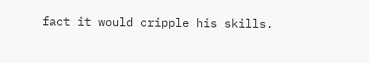fact it would cripple his skills.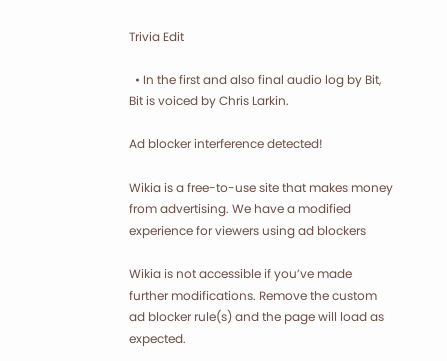Trivia Edit

  • In the first and also final audio log by Bit, Bit is voiced by Chris Larkin.

Ad blocker interference detected!

Wikia is a free-to-use site that makes money from advertising. We have a modified experience for viewers using ad blockers

Wikia is not accessible if you’ve made further modifications. Remove the custom ad blocker rule(s) and the page will load as expected.